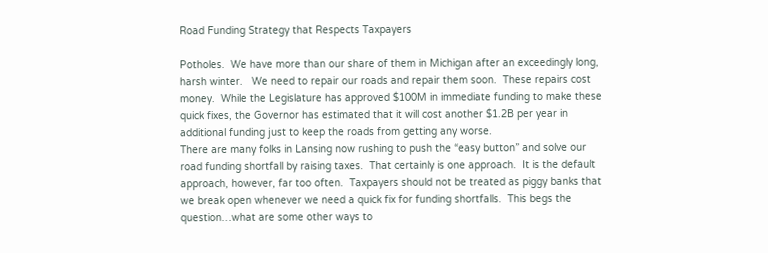Road Funding Strategy that Respects Taxpayers

Potholes.  We have more than our share of them in Michigan after an exceedingly long, harsh winter.   We need to repair our roads and repair them soon.  These repairs cost money.  While the Legislature has approved $100M in immediate funding to make these quick fixes, the Governor has estimated that it will cost another $1.2B per year in additional funding just to keep the roads from getting any worse.
There are many folks in Lansing now rushing to push the “easy button” and solve our road funding shortfall by raising taxes.  That certainly is one approach.  It is the default approach, however, far too often.  Taxpayers should not be treated as piggy banks that we break open whenever we need a quick fix for funding shortfalls.  This begs the question…what are some other ways to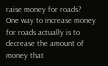raise money for roads?
One way to increase money for roads actually is to decrease the amount of money that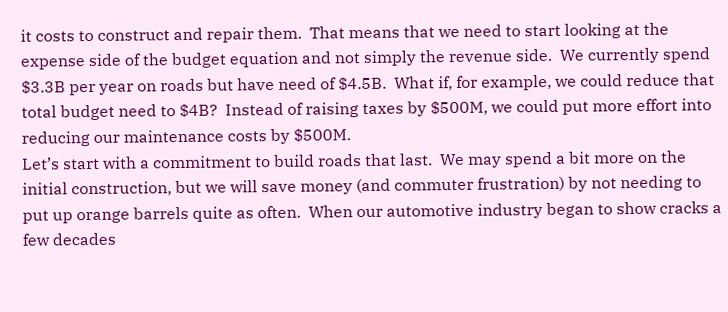it costs to construct and repair them.  That means that we need to start looking at the expense side of the budget equation and not simply the revenue side.  We currently spend $3.3B per year on roads but have need of $4.5B.  What if, for example, we could reduce that total budget need to $4B?  Instead of raising taxes by $500M, we could put more effort into reducing our maintenance costs by $500M.
Let’s start with a commitment to build roads that last.  We may spend a bit more on the initial construction, but we will save money (and commuter frustration) by not needing to put up orange barrels quite as often.  When our automotive industry began to show cracks a few decades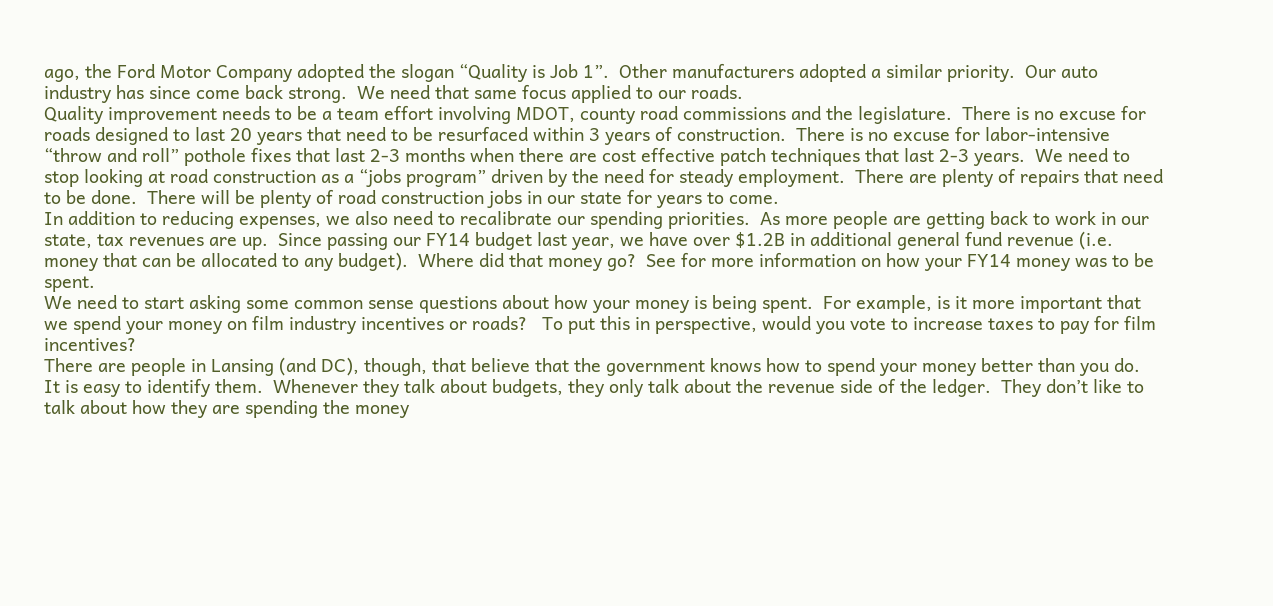ago, the Ford Motor Company adopted the slogan “Quality is Job 1”.  Other manufacturers adopted a similar priority.  Our auto industry has since come back strong.  We need that same focus applied to our roads.
Quality improvement needs to be a team effort involving MDOT, county road commissions and the legislature.  There is no excuse for roads designed to last 20 years that need to be resurfaced within 3 years of construction.  There is no excuse for labor-intensive “throw and roll” pothole fixes that last 2-3 months when there are cost effective patch techniques that last 2-3 years.  We need to stop looking at road construction as a “jobs program” driven by the need for steady employment.  There are plenty of repairs that need to be done.  There will be plenty of road construction jobs in our state for years to come.
In addition to reducing expenses, we also need to recalibrate our spending priorities.  As more people are getting back to work in our state, tax revenues are up.  Since passing our FY14 budget last year, we have over $1.2B in additional general fund revenue (i.e. money that can be allocated to any budget).  Where did that money go?  See for more information on how your FY14 money was to be spent.
We need to start asking some common sense questions about how your money is being spent.  For example, is it more important that we spend your money on film industry incentives or roads?   To put this in perspective, would you vote to increase taxes to pay for film incentives?
There are people in Lansing (and DC), though, that believe that the government knows how to spend your money better than you do.  It is easy to identify them.  Whenever they talk about budgets, they only talk about the revenue side of the ledger.  They don’t like to talk about how they are spending the money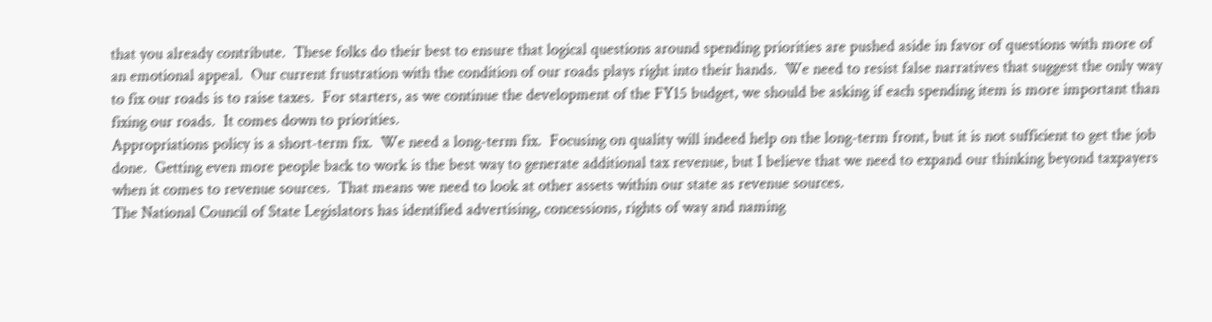that you already contribute.  These folks do their best to ensure that logical questions around spending priorities are pushed aside in favor of questions with more of an emotional appeal.  Our current frustration with the condition of our roads plays right into their hands.  We need to resist false narratives that suggest the only way to fix our roads is to raise taxes.  For starters, as we continue the development of the FY15 budget, we should be asking if each spending item is more important than fixing our roads.  It comes down to priorities.
Appropriations policy is a short-term fix.  We need a long-term fix.  Focusing on quality will indeed help on the long-term front, but it is not sufficient to get the job done.  Getting even more people back to work is the best way to generate additional tax revenue, but I believe that we need to expand our thinking beyond taxpayers when it comes to revenue sources.  That means we need to look at other assets within our state as revenue sources.
The National Council of State Legislators has identified advertising, concessions, rights of way and naming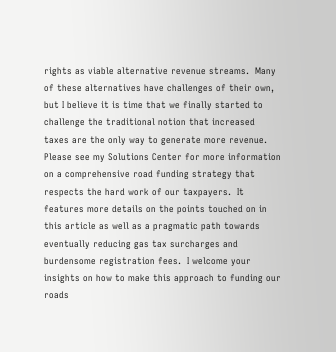rights as viable alternative revenue streams.  Many of these alternatives have challenges of their own, but I believe it is time that we finally started to challenge the traditional notion that increased taxes are the only way to generate more revenue.
Please see my Solutions Center for more information on a comprehensive road funding strategy that respects the hard work of our taxpayers.  It features more details on the points touched on in this article as well as a pragmatic path towards eventually reducing gas tax surcharges and burdensome registration fees.  I welcome your insights on how to make this approach to funding our roads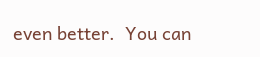even better.  You can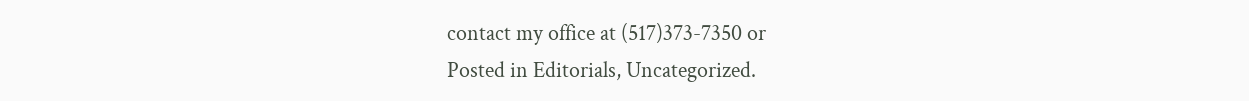contact my office at (517)373-7350 or
Posted in Editorials, Uncategorized.